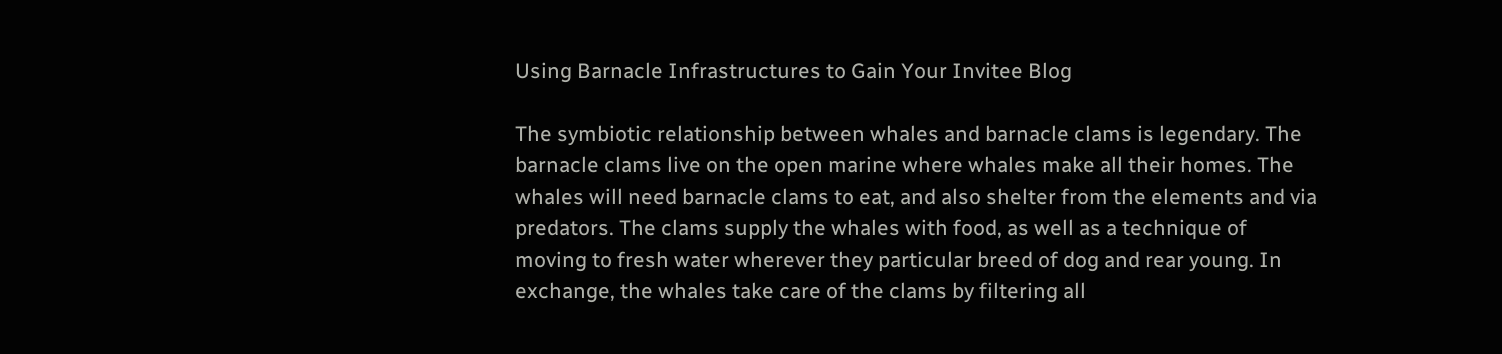Using Barnacle Infrastructures to Gain Your Invitee Blog

The symbiotic relationship between whales and barnacle clams is legendary. The barnacle clams live on the open marine where whales make all their homes. The whales will need barnacle clams to eat, and also shelter from the elements and via predators. The clams supply the whales with food, as well as a technique of moving to fresh water wherever they particular breed of dog and rear young. In exchange, the whales take care of the clams by filtering all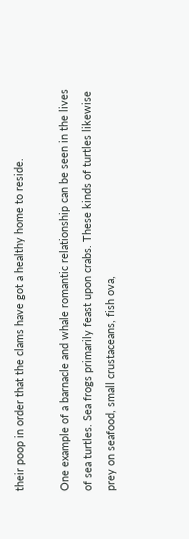their poop in order that the clams have got a healthy home to reside.

One example of a barnacle and whale romantic relationship can be seen in the lives of sea turtles. Sea frogs primarily feast upon crabs. These kinds of turtles likewise prey on seafood, small crustaceans, fish ova,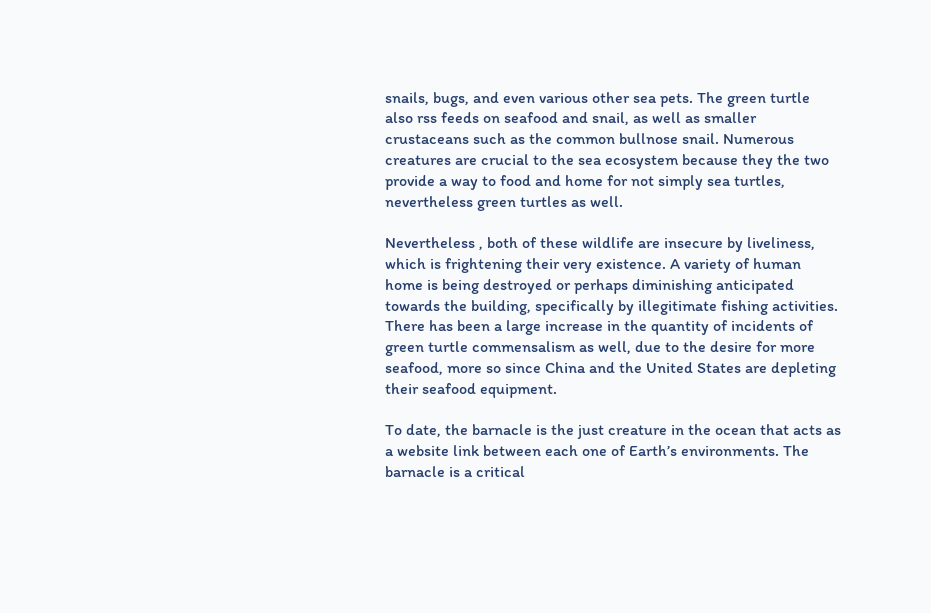snails, bugs, and even various other sea pets. The green turtle also rss feeds on seafood and snail, as well as smaller crustaceans such as the common bullnose snail. Numerous creatures are crucial to the sea ecosystem because they the two provide a way to food and home for not simply sea turtles, nevertheless green turtles as well.

Nevertheless , both of these wildlife are insecure by liveliness, which is frightening their very existence. A variety of human home is being destroyed or perhaps diminishing anticipated towards the building, specifically by illegitimate fishing activities. There has been a large increase in the quantity of incidents of green turtle commensalism as well, due to the desire for more seafood, more so since China and the United States are depleting their seafood equipment.

To date, the barnacle is the just creature in the ocean that acts as a website link between each one of Earth’s environments. The barnacle is a critical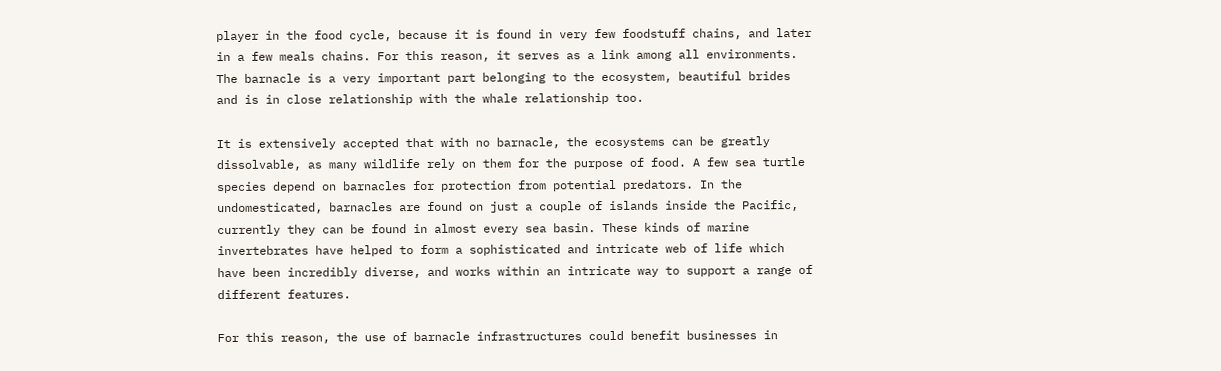player in the food cycle, because it is found in very few foodstuff chains, and later in a few meals chains. For this reason, it serves as a link among all environments. The barnacle is a very important part belonging to the ecosystem, beautiful brides and is in close relationship with the whale relationship too.

It is extensively accepted that with no barnacle, the ecosystems can be greatly dissolvable, as many wildlife rely on them for the purpose of food. A few sea turtle species depend on barnacles for protection from potential predators. In the undomesticated, barnacles are found on just a couple of islands inside the Pacific, currently they can be found in almost every sea basin. These kinds of marine invertebrates have helped to form a sophisticated and intricate web of life which have been incredibly diverse, and works within an intricate way to support a range of different features.

For this reason, the use of barnacle infrastructures could benefit businesses in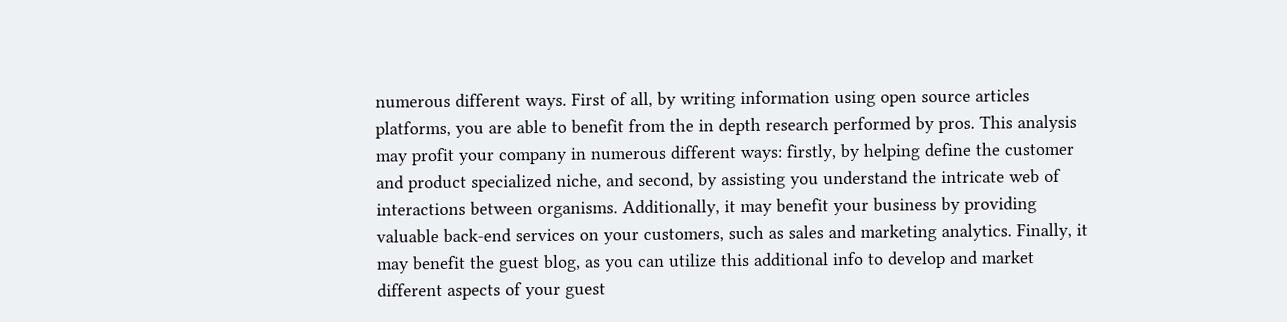numerous different ways. First of all, by writing information using open source articles platforms, you are able to benefit from the in depth research performed by pros. This analysis may profit your company in numerous different ways: firstly, by helping define the customer and product specialized niche, and second, by assisting you understand the intricate web of interactions between organisms. Additionally, it may benefit your business by providing valuable back-end services on your customers, such as sales and marketing analytics. Finally, it may benefit the guest blog, as you can utilize this additional info to develop and market different aspects of your guest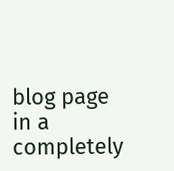blog page in a completely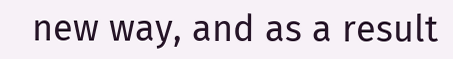new way, and as a result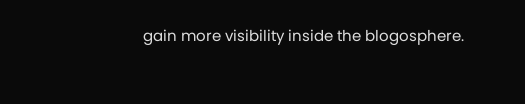gain more visibility inside the blogosphere.